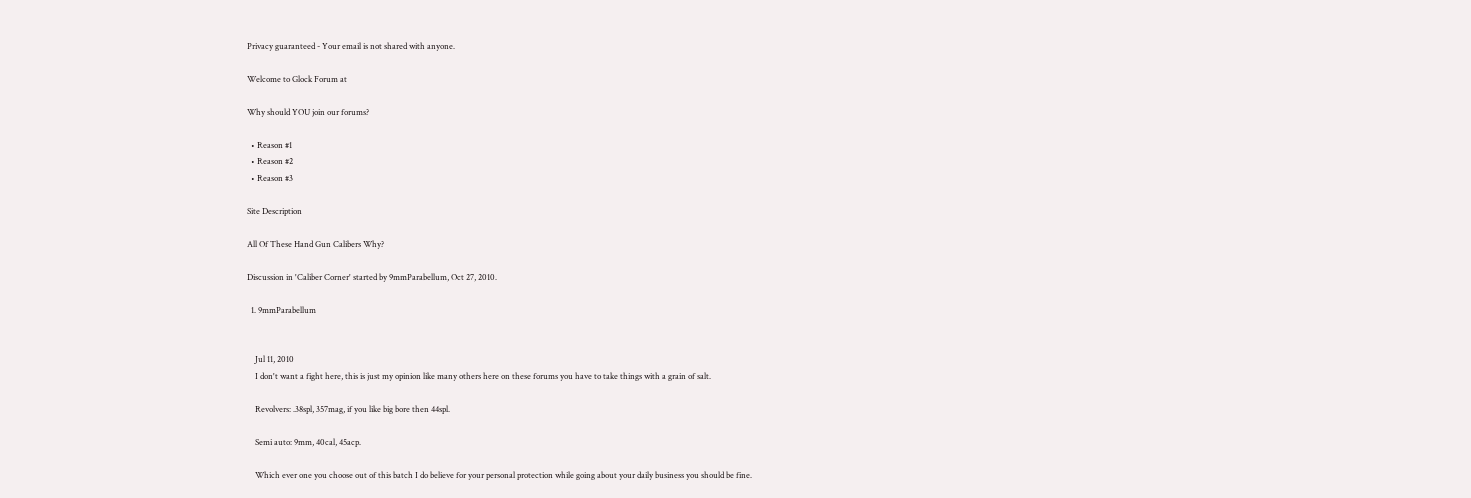Privacy guaranteed - Your email is not shared with anyone.

Welcome to Glock Forum at

Why should YOU join our forums?

  • Reason #1
  • Reason #2
  • Reason #3

Site Description

All Of These Hand Gun Calibers Why?

Discussion in 'Caliber Corner' started by 9mmParabellum, Oct 27, 2010.

  1. 9mmParabellum


    Jul 11, 2010
    I don't want a fight here, this is just my opinion like many others here on these forums you have to take things with a grain of salt.

    Revolvers: .38spl, 357mag, if you like big bore then 44spl.

    Semi auto: 9mm, 40cal, 45acp.

    Which ever one you choose out of this batch I do believe for your personal protection while going about your daily business you should be fine.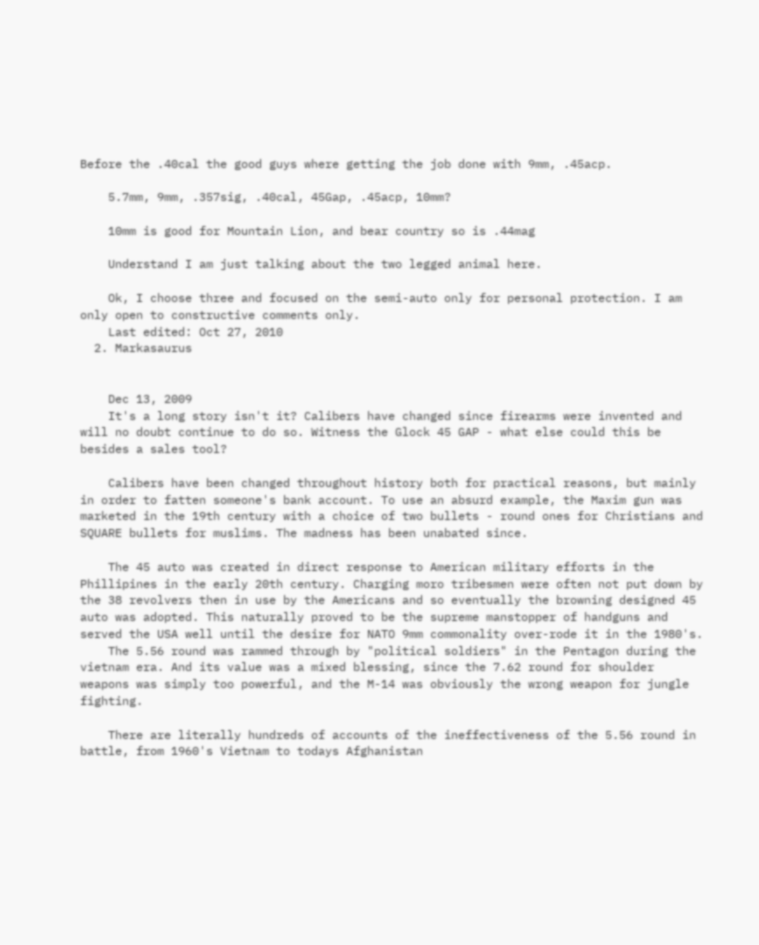Before the .40cal the good guys where getting the job done with 9mm, .45acp.

    5.7mm, 9mm, .357sig, .40cal, 45Gap, .45acp, 10mm?

    10mm is good for Mountain Lion, and bear country so is .44mag

    Understand I am just talking about the two legged animal here.

    Ok, I choose three and focused on the semi-auto only for personal protection. I am only open to constructive comments only.
    Last edited: Oct 27, 2010
  2. Markasaurus


    Dec 13, 2009
    It's a long story isn't it? Calibers have changed since firearms were invented and will no doubt continue to do so. Witness the Glock 45 GAP - what else could this be besides a sales tool?

    Calibers have been changed throughout history both for practical reasons, but mainly in order to fatten someone's bank account. To use an absurd example, the Maxim gun was marketed in the 19th century with a choice of two bullets - round ones for Christians and SQUARE bullets for muslims. The madness has been unabated since.

    The 45 auto was created in direct response to American military efforts in the Phillipines in the early 20th century. Charging moro tribesmen were often not put down by the 38 revolvers then in use by the Americans and so eventually the browning designed 45 auto was adopted. This naturally proved to be the supreme manstopper of handguns and served the USA well until the desire for NATO 9mm commonality over-rode it in the 1980's.
    The 5.56 round was rammed through by "political soldiers" in the Pentagon during the vietnam era. And its value was a mixed blessing, since the 7.62 round for shoulder weapons was simply too powerful, and the M-14 was obviously the wrong weapon for jungle fighting.

    There are literally hundreds of accounts of the ineffectiveness of the 5.56 round in battle, from 1960's Vietnam to todays Afghanistan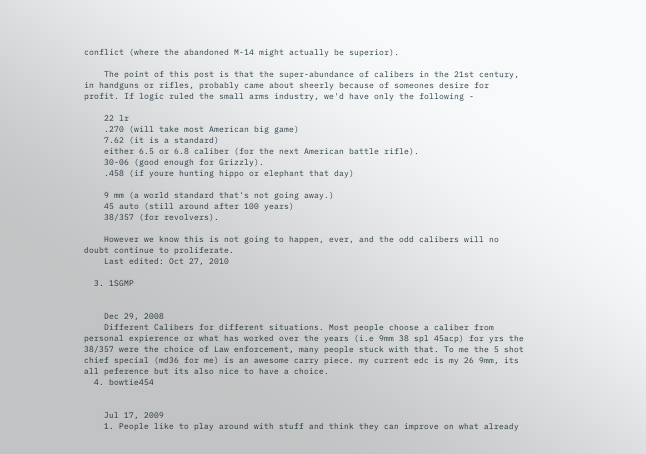conflict (where the abandoned M-14 might actually be superior).

    The point of this post is that the super-abundance of calibers in the 21st century, in handguns or rifles, probably came about sheerly because of someones desire for profit. If logic ruled the small arms industry, we'd have only the following -

    22 lr
    .270 (will take most American big game)
    7.62 (it is a standard)
    either 6.5 or 6.8 caliber (for the next American battle rifle).
    30-06 (good enough for Grizzly).
    .458 (if youre hunting hippo or elephant that day)

    9 mm (a world standard that's not going away.)
    45 auto (still around after 100 years)
    38/357 (for revolvers).

    However we know this is not going to happen, ever, and the odd calibers will no doubt continue to proliferate.
    Last edited: Oct 27, 2010

  3. 1SGMP


    Dec 29, 2008
    Different Calibers for different situations. Most people choose a caliber from personal expierence or what has worked over the years (i.e 9mm 38 spl 45acp) for yrs the 38/357 were the choice of Law enforcement, many people stuck with that. To me the 5 shot chief special (md36 for me) is an awesome carry piece. my current edc is my 26 9mm, its all peference but its also nice to have a choice.
  4. bowtie454


    Jul 17, 2009
    1. People like to play around with stuff and think they can improve on what already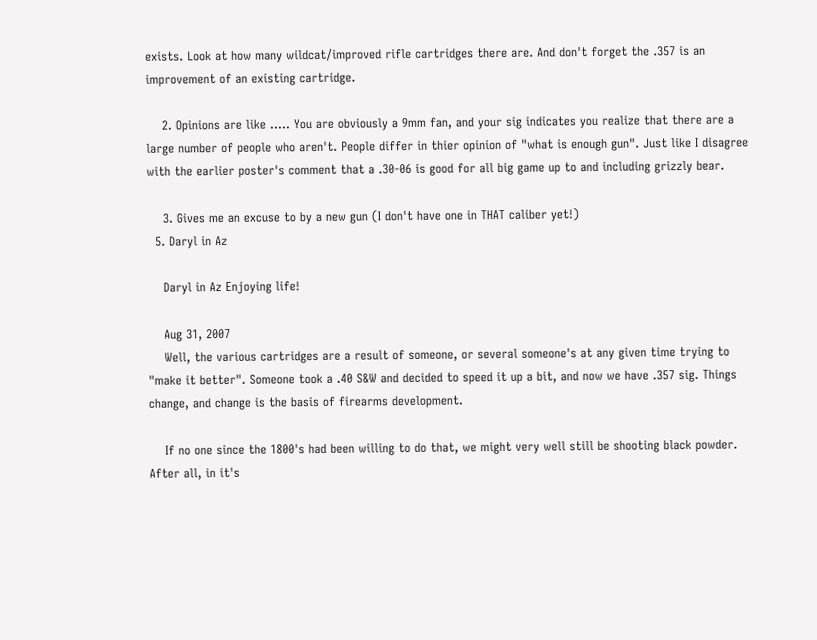exists. Look at how many wildcat/improved rifle cartridges there are. And don't forget the .357 is an improvement of an existing cartridge.

    2. Opinions are like ..... You are obviously a 9mm fan, and your sig indicates you realize that there are a large number of people who aren't. People differ in thier opinion of "what is enough gun". Just like I disagree with the earlier poster's comment that a .30-06 is good for all big game up to and including grizzly bear.

    3. Gives me an excuse to by a new gun (I don't have one in THAT caliber yet!)
  5. Daryl in Az

    Daryl in Az Enjoying life!

    Aug 31, 2007
    Well, the various cartridges are a result of someone, or several someone's at any given time trying to "make it better". Someone took a .40 S&W and decided to speed it up a bit, and now we have .357 sig. Things change, and change is the basis of firearms development.

    If no one since the 1800's had been willing to do that, we might very well still be shooting black powder. After all, in it's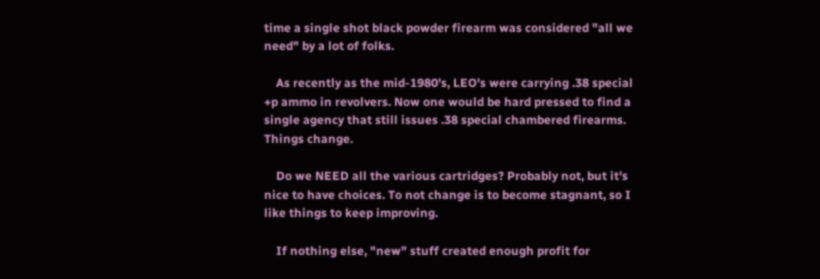time a single shot black powder firearm was considered "all we need" by a lot of folks.

    As recently as the mid-1980's, LEO's were carrying .38 special +p ammo in revolvers. Now one would be hard pressed to find a single agency that still issues .38 special chambered firearms. Things change.

    Do we NEED all the various cartridges? Probably not, but it's nice to have choices. To not change is to become stagnant, so I like things to keep improving.

    If nothing else, "new" stuff created enough profit for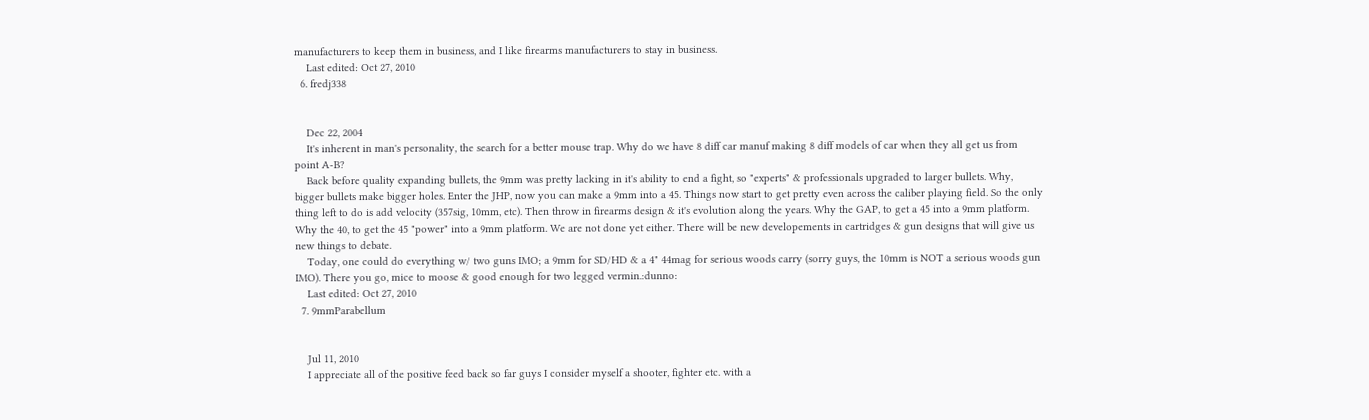manufacturers to keep them in business, and I like firearms manufacturers to stay in business.
    Last edited: Oct 27, 2010
  6. fredj338


    Dec 22, 2004
    It's inherent in man's personality, the search for a better mouse trap. Why do we have 8 diff car manuf making 8 diff models of car when they all get us from point A-B?
    Back before quality expanding bullets, the 9mm was pretty lacking in it's ability to end a fight, so "experts" & professionals upgraded to larger bullets. Why, bigger bullets make bigger holes. Enter the JHP, now you can make a 9mm into a 45. Things now start to get pretty even across the caliber playing field. So the only thing left to do is add velocity (357sig, 10mm, etc). Then throw in firearms design & it's evolution along the years. Why the GAP, to get a 45 into a 9mm platform. Why the 40, to get the 45 "power" into a 9mm platform. We are not done yet either. There will be new developements in cartridges & gun designs that will give us new things to debate.
    Today, one could do everything w/ two guns IMO; a 9mm for SD/HD & a 4" 44mag for serious woods carry (sorry guys, the 10mm is NOT a serious woods gun IMO). There you go, mice to moose & good enough for two legged vermin.:dunno:
    Last edited: Oct 27, 2010
  7. 9mmParabellum


    Jul 11, 2010
    I appreciate all of the positive feed back so far guys I consider myself a shooter, fighter etc. with a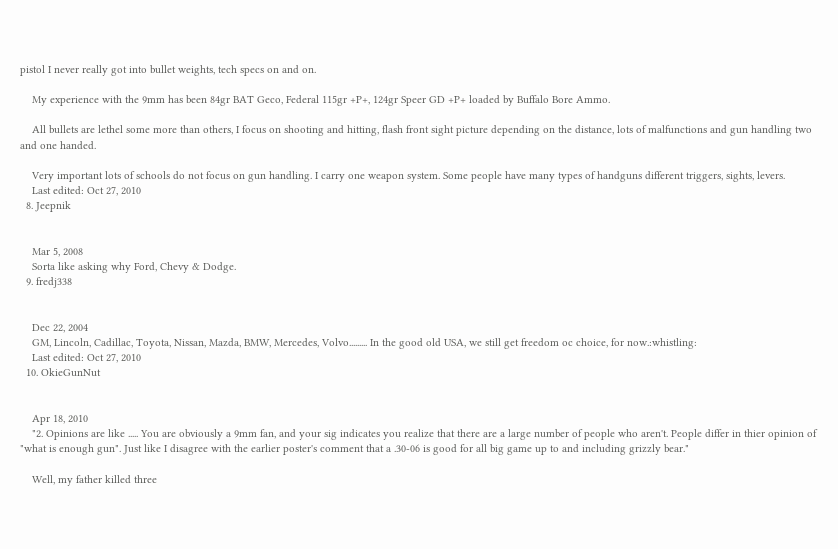pistol I never really got into bullet weights, tech specs on and on.

    My experience with the 9mm has been 84gr BAT Geco, Federal 115gr +P+, 124gr Speer GD +P+ loaded by Buffalo Bore Ammo.

    All bullets are lethel some more than others, I focus on shooting and hitting, flash front sight picture depending on the distance, lots of malfunctions and gun handling two and one handed.

    Very important lots of schools do not focus on gun handling. I carry one weapon system. Some people have many types of handguns different triggers, sights, levers.
    Last edited: Oct 27, 2010
  8. Jeepnik


    Mar 5, 2008
    Sorta like asking why Ford, Chevy & Dodge.
  9. fredj338


    Dec 22, 2004
    GM, Lincoln, Cadillac, Toyota, Nissan, Mazda, BMW, Mercedes, Volvo......... In the good old USA, we still get freedom oc choice, for now.:whistling:
    Last edited: Oct 27, 2010
  10. OkieGunNut


    Apr 18, 2010
    "2. Opinions are like ..... You are obviously a 9mm fan, and your sig indicates you realize that there are a large number of people who aren't. People differ in thier opinion of "what is enough gun". Just like I disagree with the earlier poster's comment that a .30-06 is good for all big game up to and including grizzly bear."

    Well, my father killed three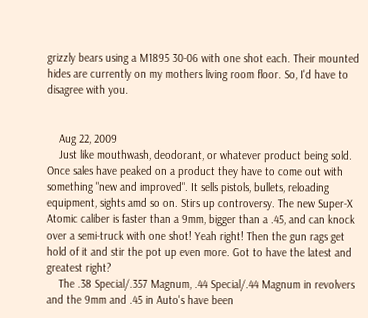grizzly bears using a M1895 30-06 with one shot each. Their mounted hides are currently on my mothers living room floor. So, I'd have to disagree with you.


    Aug 22, 2009
    Just like mouthwash, deodorant, or whatever product being sold. Once sales have peaked on a product they have to come out with something "new and improved". It sells pistols, bullets, reloading equipment, sights amd so on. Stirs up controversy. The new Super-X Atomic caliber is faster than a 9mm, bigger than a .45, and can knock over a semi-truck with one shot! Yeah right! Then the gun rags get hold of it and stir the pot up even more. Got to have the latest and greatest right?
    The .38 Special/.357 Magnum, .44 Special/.44 Magnum in revolvers and the 9mm and .45 in Auto's have been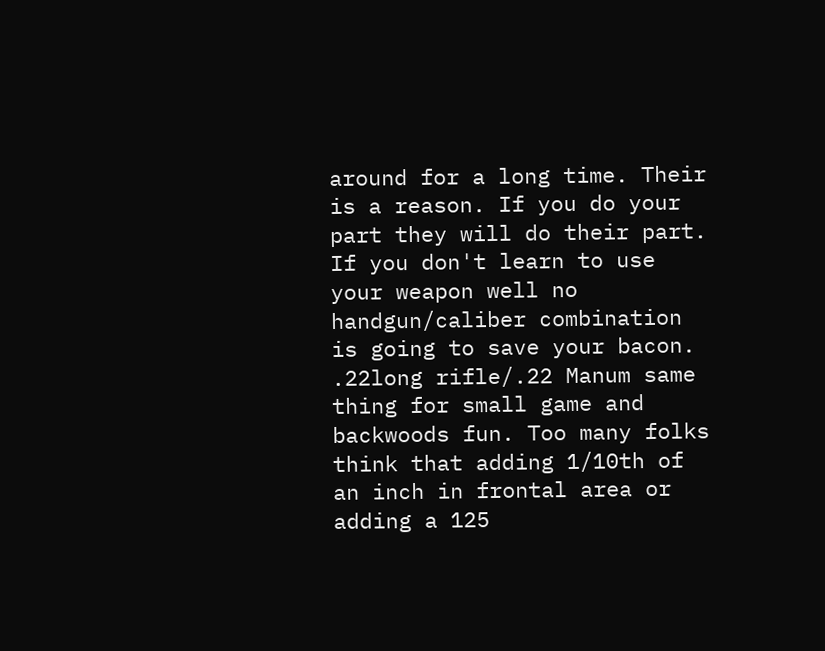around for a long time. Their is a reason. If you do your part they will do their part. If you don't learn to use your weapon well no handgun/caliber combination is going to save your bacon. .22long rifle/.22 Manum same thing for small game and backwoods fun. Too many folks think that adding 1/10th of an inch in frontal area or adding a 125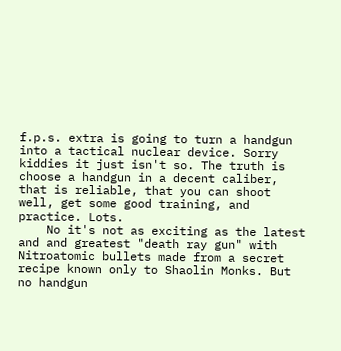f.p.s. extra is going to turn a handgun into a tactical nuclear device. Sorry kiddies it just isn't so. The truth is choose a handgun in a decent caliber, that is reliable, that you can shoot well, get some good training, and practice. Lots.
    No it's not as exciting as the latest and and greatest "death ray gun" with Nitroatomic bullets made from a secret recipe known only to Shaolin Monks. But no handgun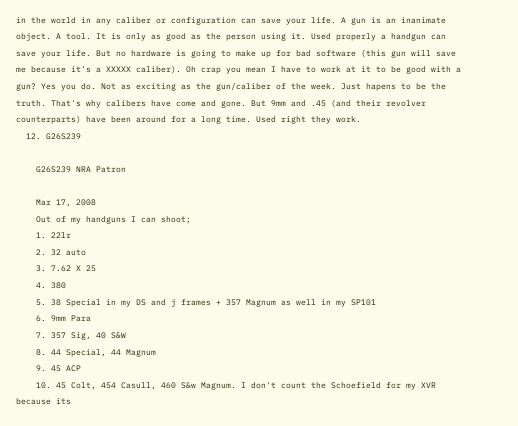in the world in any caliber or configuration can save your life. A gun is an inanimate object. A tool. It is only as good as the person using it. Used properly a handgun can save your life. But no hardware is going to make up for bad software (this gun will save me because it's a XXXXX caliber). Oh crap you mean I have to work at it to be good with a gun? Yes you do. Not as exciting as the gun/caliber of the week. Just hapens to be the truth. That's why calibers have come and gone. But 9mm and .45 (and their revolver counterparts) have been around for a long time. Used right they work.
  12. G26S239

    G26S239 NRA Patron

    Mar 17, 2008
    Out of my handguns I can shoot;
    1. 22lr
    2. 32 auto
    3. 7.62 X 25
    4. 380
    5. 38 Special in my DS and j frames + 357 Magnum as well in my SP101
    6. 9mm Para
    7. 357 Sig, 40 S&W
    8. 44 Special, 44 Magnum
    9. 45 ACP
    10. 45 Colt, 454 Casull, 460 S&w Magnum. I don't count the Schoefield for my XVR because its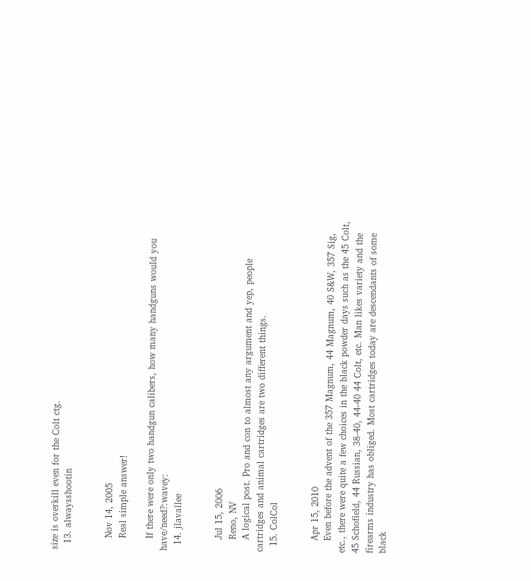size is overkill even for the Colt ctg.
  13. alwaysshootin


    Nov 14, 2005
    Real simple answer!

    If there were only two handgun calibers, how many handguns would you have/need?:wavey:
  14. jlavallee


    Jul 15, 2006
    Reno, NV
    A logical post. Pro and con to almost any argument and yep, people cartridges and animal cartridges are two different things.
  15. ColCol


    Apr 15, 2010
    Even before the advent of the 357 Magnum, 44 Magnum, 40 S&W, 357 Sig, etc., there were quite a few choices in the black powder days such as the 45 Colt, 45 Schofield, 44 Russian, 38-40, 44-40 44 Colt, etc. Man likes variety and the firearms industry has obliged. Most cartridges today are descendants of some black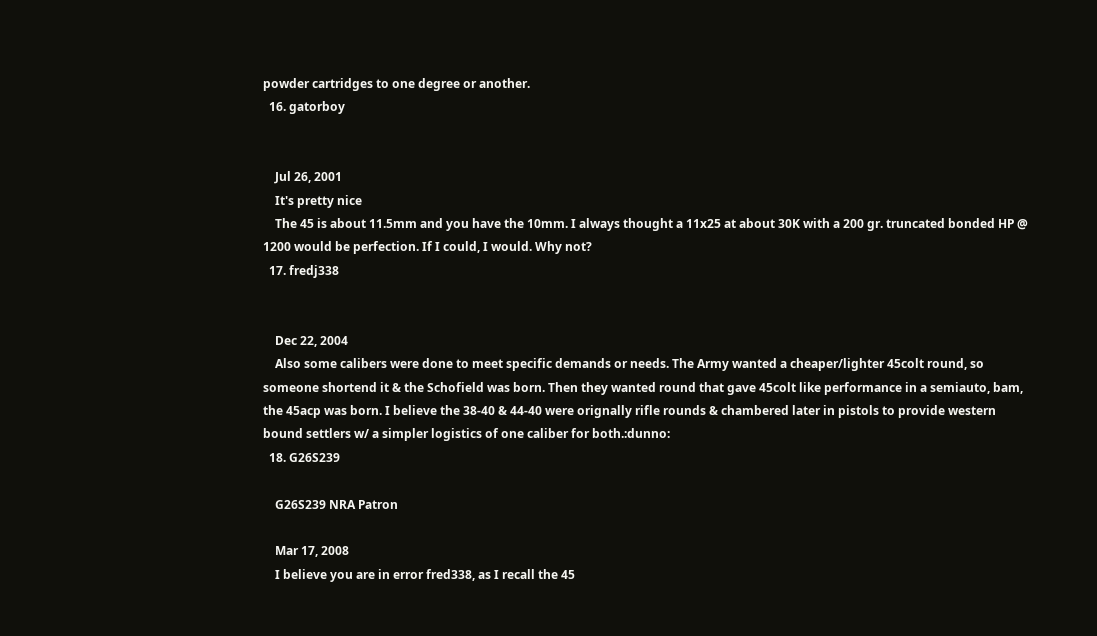powder cartridges to one degree or another.
  16. gatorboy


    Jul 26, 2001
    It's pretty nice
    The 45 is about 11.5mm and you have the 10mm. I always thought a 11x25 at about 30K with a 200 gr. truncated bonded HP @ 1200 would be perfection. If I could, I would. Why not?
  17. fredj338


    Dec 22, 2004
    Also some calibers were done to meet specific demands or needs. The Army wanted a cheaper/lighter 45colt round, so someone shortend it & the Schofield was born. Then they wanted round that gave 45colt like performance in a semiauto, bam, the 45acp was born. I believe the 38-40 & 44-40 were orignally rifle rounds & chambered later in pistols to provide western bound settlers w/ a simpler logistics of one caliber for both.:dunno:
  18. G26S239

    G26S239 NRA Patron

    Mar 17, 2008
    I believe you are in error fred338, as I recall the 45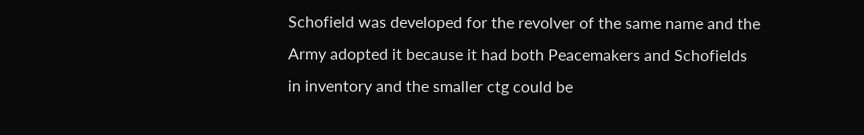Schofield was developed for the revolver of the same name and the Army adopted it because it had both Peacemakers and Schofields in inventory and the smaller ctg could be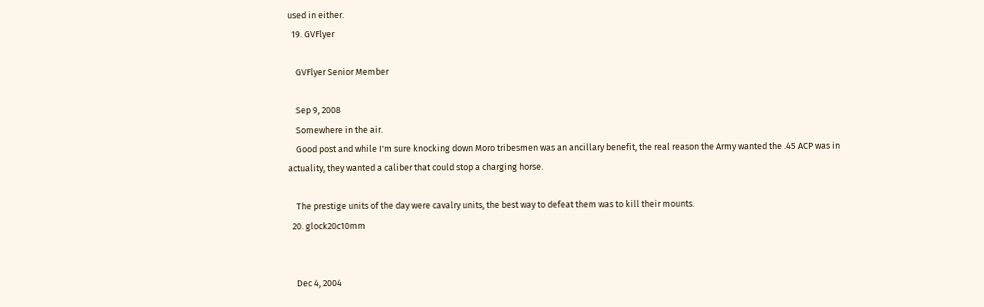used in either.
  19. GVFlyer

    GVFlyer Senior Member

    Sep 9, 2008
    Somewhere in the air.
    Good post and while I'm sure knocking down Moro tribesmen was an ancillary benefit, the real reason the Army wanted the .45 ACP was in actuality, they wanted a caliber that could stop a charging horse.

    The prestige units of the day were cavalry units, the best way to defeat them was to kill their mounts.
  20. glock20c10mm


    Dec 4, 2004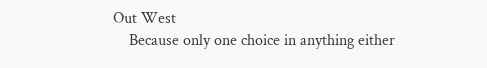Out West
    Because only one choice in anything either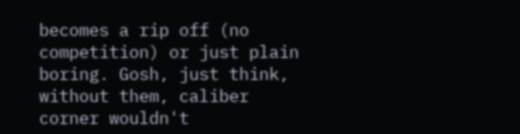becomes a rip off (no competition) or just plain boring. Gosh, just think, without them, caliber corner wouldn't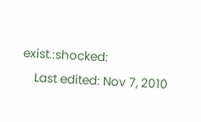exist.:shocked:
    Last edited: Nov 7, 2010